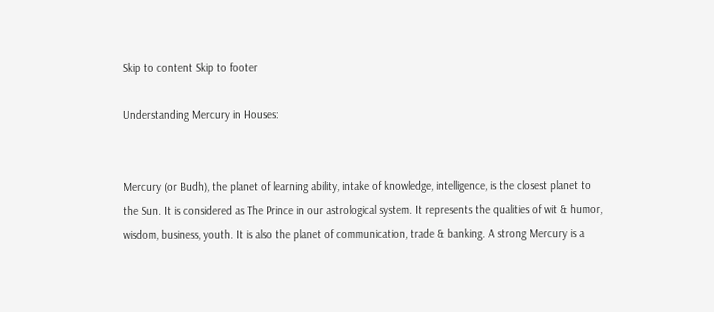Skip to content Skip to footer

Understanding Mercury in Houses:


Mercury (or Budh), the planet of learning ability, intake of knowledge, intelligence, is the closest planet to the Sun. It is considered as The Prince in our astrological system. It represents the qualities of wit & humor, wisdom, business, youth. It is also the planet of communication, trade & banking. A strong Mercury is a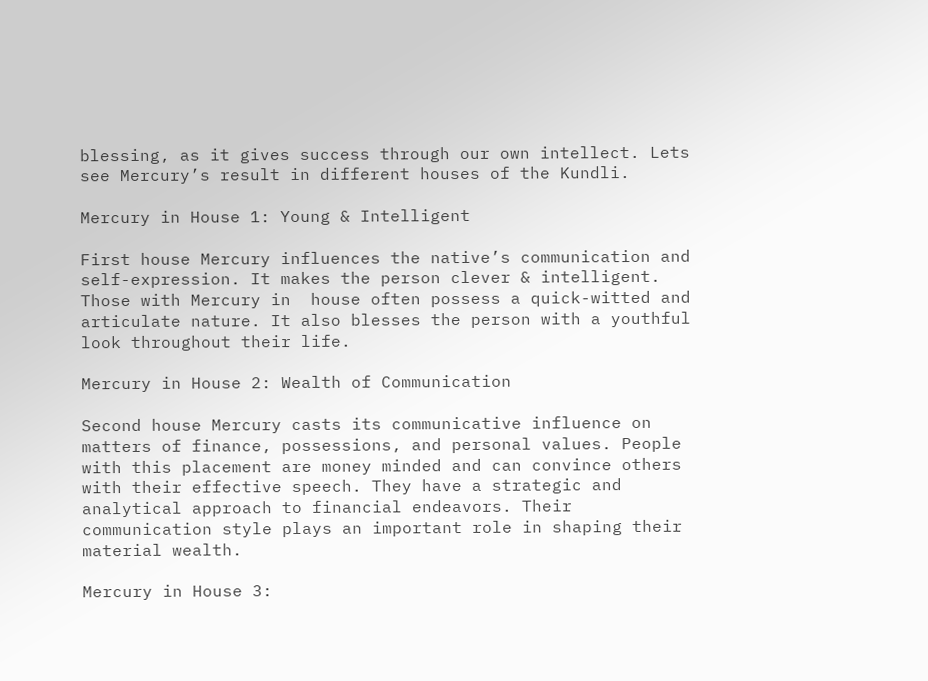blessing, as it gives success through our own intellect. Lets see Mercury’s result in different houses of the Kundli.

Mercury in House 1: Young & Intelligent

First house Mercury influences the native’s communication and self-expression. It makes the person clever & intelligent. Those with Mercury in  house often possess a quick-witted and articulate nature. It also blesses the person with a youthful look throughout their life.

Mercury in House 2: Wealth of Communication

Second house Mercury casts its communicative influence on matters of finance, possessions, and personal values. People with this placement are money minded and can convince others with their effective speech. They have a strategic and analytical approach to financial endeavors. Their communication style plays an important role in shaping their material wealth.

Mercury in House 3: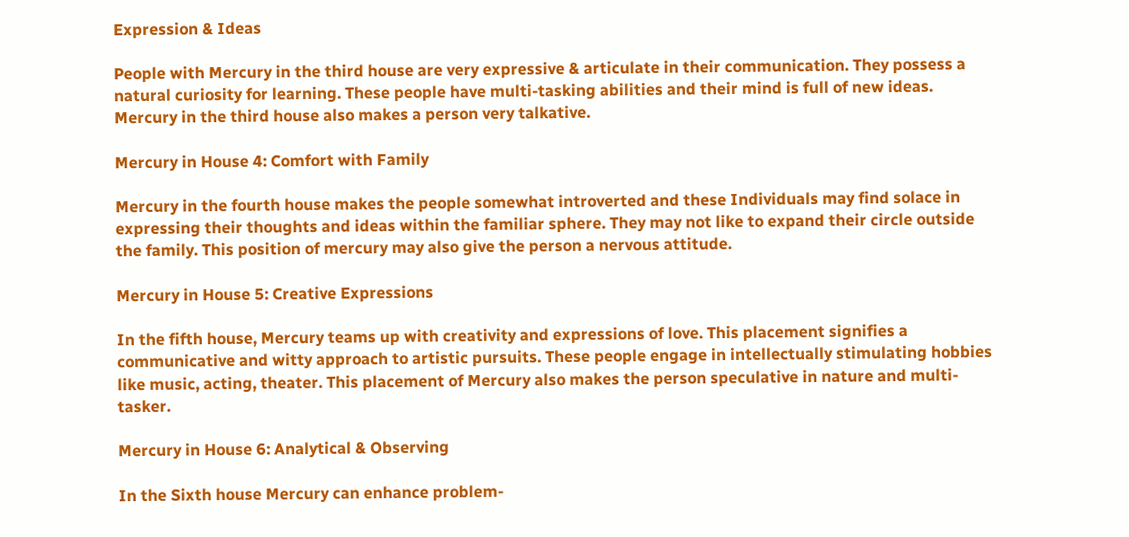Expression & Ideas

People with Mercury in the third house are very expressive & articulate in their communication. They possess a natural curiosity for learning. These people have multi-tasking abilities and their mind is full of new ideas. Mercury in the third house also makes a person very talkative.

Mercury in House 4: Comfort with Family

Mercury in the fourth house makes the people somewhat introverted and these Individuals may find solace in expressing their thoughts and ideas within the familiar sphere. They may not like to expand their circle outside the family. This position of mercury may also give the person a nervous attitude.

Mercury in House 5: Creative Expressions

In the fifth house, Mercury teams up with creativity and expressions of love. This placement signifies a communicative and witty approach to artistic pursuits. These people engage in intellectually stimulating hobbies like music, acting, theater. This placement of Mercury also makes the person speculative in nature and multi-tasker.

Mercury in House 6: Analytical & Observing

In the Sixth house Mercury can enhance problem-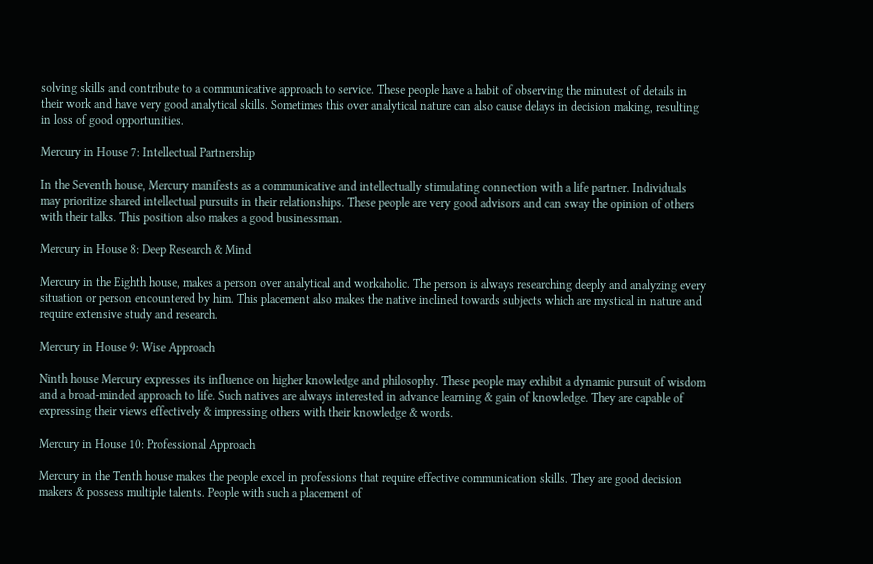solving skills and contribute to a communicative approach to service. These people have a habit of observing the minutest of details in their work and have very good analytical skills. Sometimes this over analytical nature can also cause delays in decision making, resulting in loss of good opportunities.

Mercury in House 7: Intellectual Partnership

In the Seventh house, Mercury manifests as a communicative and intellectually stimulating connection with a life partner. Individuals may prioritize shared intellectual pursuits in their relationships. These people are very good advisors and can sway the opinion of others with their talks. This position also makes a good businessman.

Mercury in House 8: Deep Research & Mind

Mercury in the Eighth house, makes a person over analytical and workaholic. The person is always researching deeply and analyzing every situation or person encountered by him. This placement also makes the native inclined towards subjects which are mystical in nature and require extensive study and research.

Mercury in House 9: Wise Approach

Ninth house Mercury expresses its influence on higher knowledge and philosophy. These people may exhibit a dynamic pursuit of wisdom and a broad-minded approach to life. Such natives are always interested in advance learning & gain of knowledge. They are capable of expressing their views effectively & impressing others with their knowledge & words.

Mercury in House 10: Professional Approach

Mercury in the Tenth house makes the people excel in professions that require effective communication skills. They are good decision makers & possess multiple talents. People with such a placement of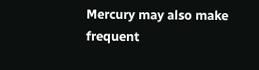Mercury may also make frequent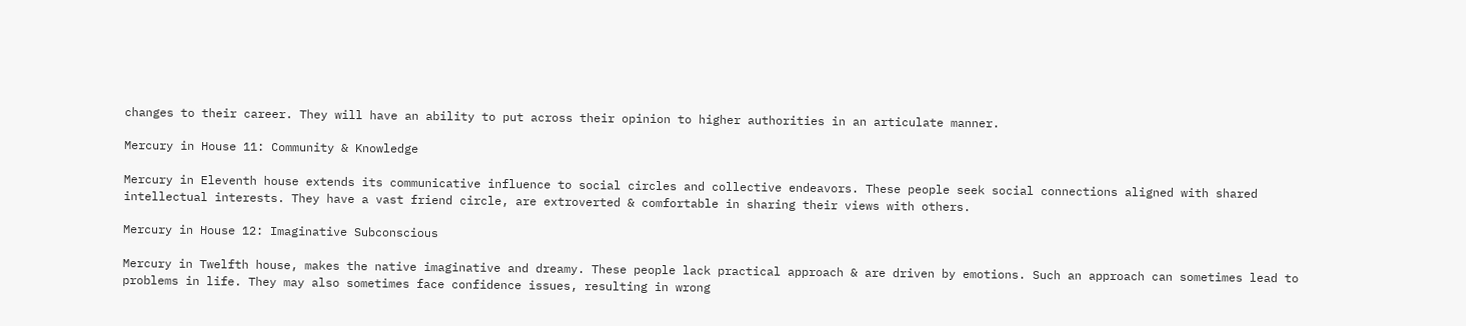changes to their career. They will have an ability to put across their opinion to higher authorities in an articulate manner.

Mercury in House 11: Community & Knowledge

Mercury in Eleventh house extends its communicative influence to social circles and collective endeavors. These people seek social connections aligned with shared intellectual interests. They have a vast friend circle, are extroverted & comfortable in sharing their views with others.

Mercury in House 12: Imaginative Subconscious

Mercury in Twelfth house, makes the native imaginative and dreamy. These people lack practical approach & are driven by emotions. Such an approach can sometimes lead to problems in life. They may also sometimes face confidence issues, resulting in wrong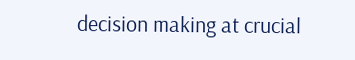decision making at crucial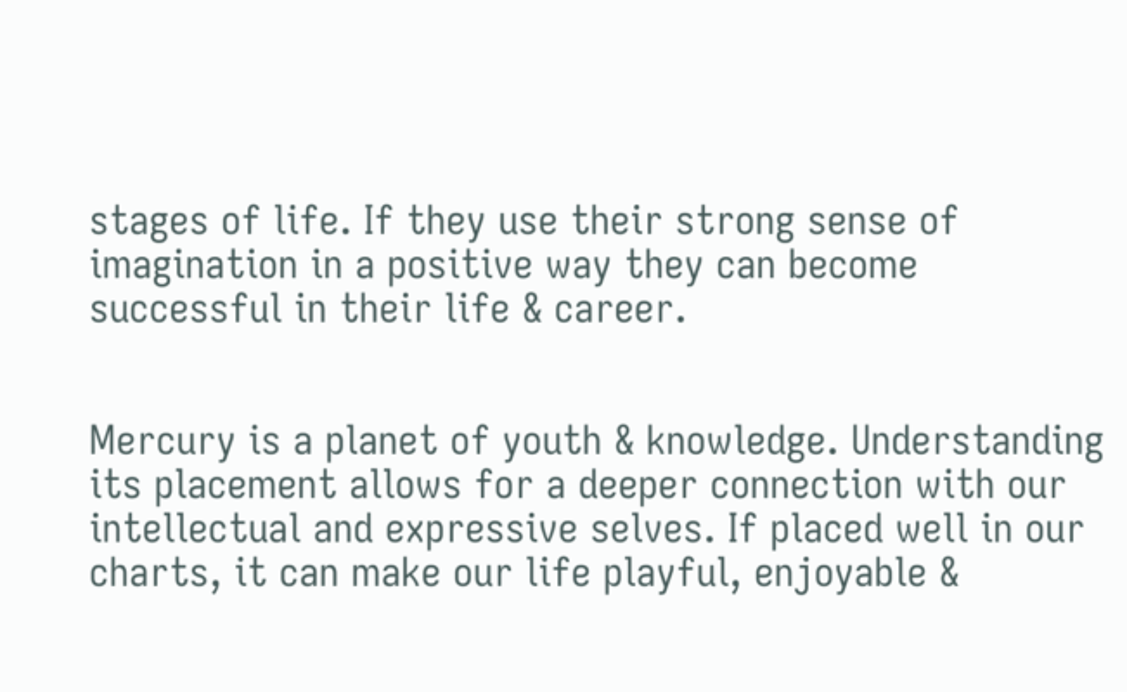stages of life. If they use their strong sense of imagination in a positive way they can become successful in their life & career.


Mercury is a planet of youth & knowledge. Understanding its placement allows for a deeper connection with our intellectual and expressive selves. If placed well in our charts, it can make our life playful, enjoyable &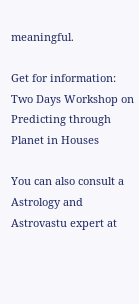meaningful.

Get for information: Two Days Workshop on Predicting through Planet in Houses

You can also consult a Astrology and Astrovastu expert at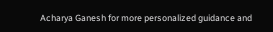Acharya Ganesh for more personalized guidance and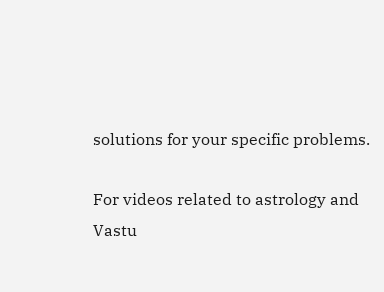solutions for your specific problems.

For videos related to astrology and Vastu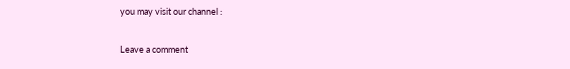you may visit our channel :

Leave a comment